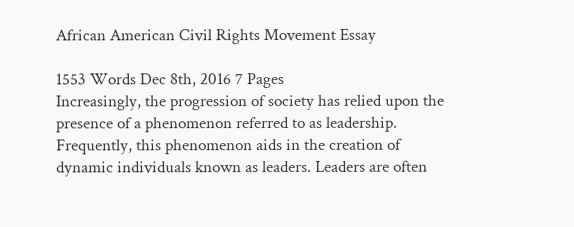African American Civil Rights Movement Essay

1553 Words Dec 8th, 2016 7 Pages
Increasingly, the progression of society has relied upon the presence of a phenomenon referred to as leadership. Frequently, this phenomenon aids in the creation of dynamic individuals known as leaders. Leaders are often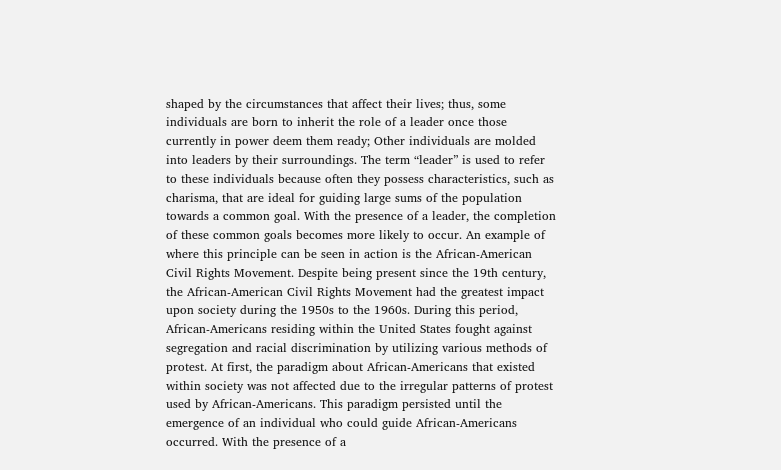shaped by the circumstances that affect their lives; thus, some individuals are born to inherit the role of a leader once those currently in power deem them ready; Other individuals are molded into leaders by their surroundings. The term “leader” is used to refer to these individuals because often they possess characteristics, such as charisma, that are ideal for guiding large sums of the population towards a common goal. With the presence of a leader, the completion of these common goals becomes more likely to occur. An example of where this principle can be seen in action is the African-American Civil Rights Movement. Despite being present since the 19th century, the African-American Civil Rights Movement had the greatest impact upon society during the 1950s to the 1960s. During this period, African-Americans residing within the United States fought against segregation and racial discrimination by utilizing various methods of protest. At first, the paradigm about African-Americans that existed within society was not affected due to the irregular patterns of protest used by African-Americans. This paradigm persisted until the emergence of an individual who could guide African-Americans occurred. With the presence of a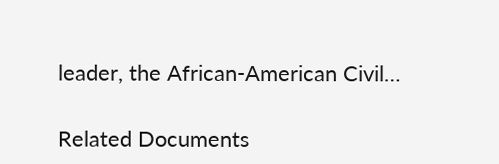leader, the African-American Civil…

Related Documents